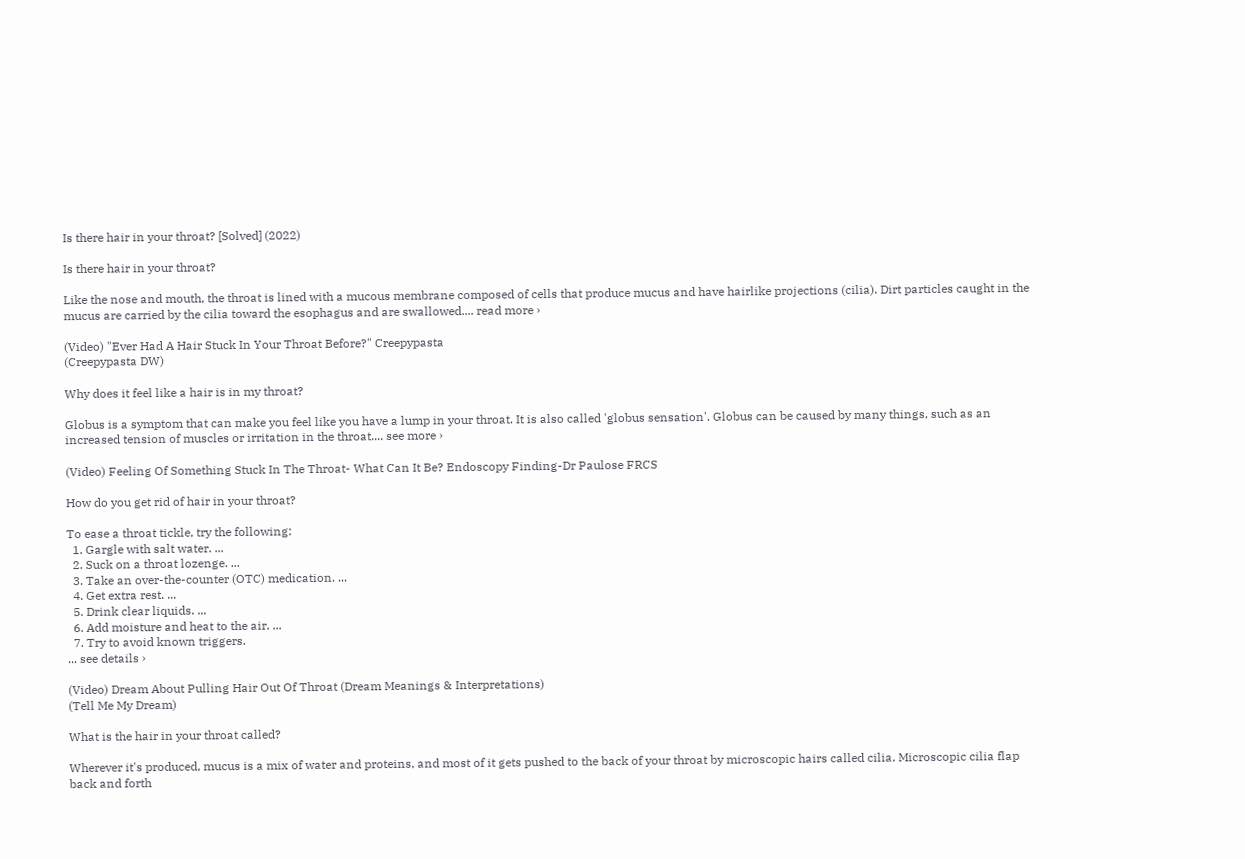Is there hair in your throat? [Solved] (2022)

Is there hair in your throat?

Like the nose and mouth, the throat is lined with a mucous membrane composed of cells that produce mucus and have hairlike projections (cilia). Dirt particles caught in the mucus are carried by the cilia toward the esophagus and are swallowed.... read more ›

(Video) "Ever Had A Hair Stuck In Your Throat Before?" Creepypasta
(Creepypasta DW)

Why does it feel like a hair is in my throat?

Globus is a symptom that can make you feel like you have a lump in your throat. It is also called 'globus sensation'. Globus can be caused by many things, such as an increased tension of muscles or irritation in the throat.... see more ›

(Video) Feeling Of Something Stuck In The Throat- What Can It Be? Endoscopy Finding-Dr Paulose FRCS

How do you get rid of hair in your throat?

To ease a throat tickle, try the following:
  1. Gargle with salt water. ...
  2. Suck on a throat lozenge. ...
  3. Take an over-the-counter (OTC) medication. ...
  4. Get extra rest. ...
  5. Drink clear liquids. ...
  6. Add moisture and heat to the air. ...
  7. Try to avoid known triggers.
... see details ›

(Video) Dream About Pulling Hair Out Of Throat (Dream Meanings & Interpretations)
(Tell Me My Dream)

What is the hair in your throat called?

Wherever it's produced, mucus is a mix of water and proteins, and most of it gets pushed to the back of your throat by microscopic hairs called cilia. Microscopic cilia flap back and forth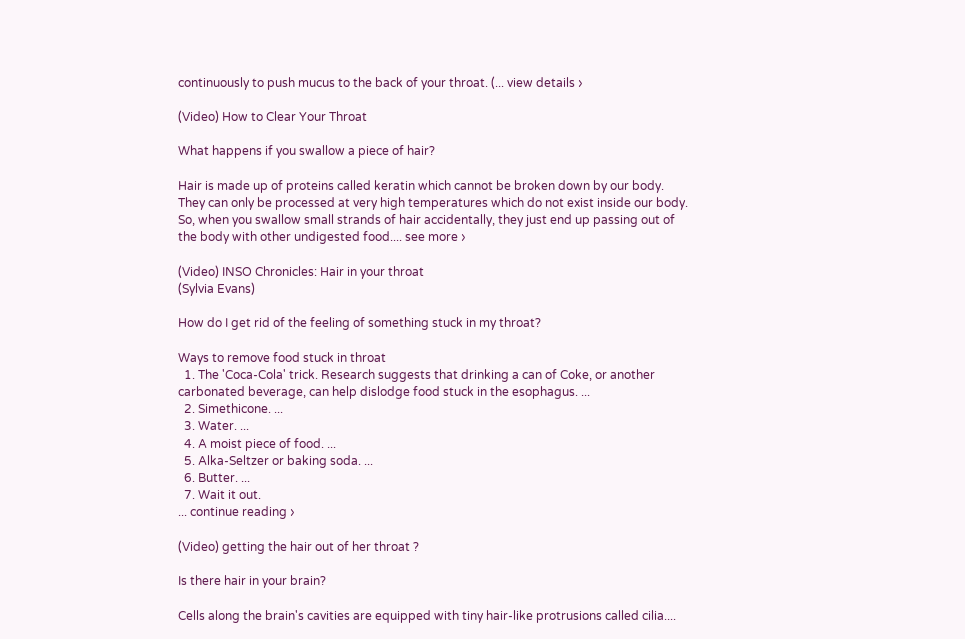continuously to push mucus to the back of your throat. (... view details ›

(Video) How to Clear Your Throat

What happens if you swallow a piece of hair?

Hair is made up of proteins called keratin which cannot be broken down by our body. They can only be processed at very high temperatures which do not exist inside our body. So, when you swallow small strands of hair accidentally, they just end up passing out of the body with other undigested food.... see more ›

(Video) INSO Chronicles: Hair in your throat
(Sylvia Evans)

How do I get rid of the feeling of something stuck in my throat?

Ways to remove food stuck in throat
  1. The 'Coca-Cola' trick. Research suggests that drinking a can of Coke, or another carbonated beverage, can help dislodge food stuck in the esophagus. ...
  2. Simethicone. ...
  3. Water. ...
  4. A moist piece of food. ...
  5. Alka-Seltzer or baking soda. ...
  6. Butter. ...
  7. Wait it out.
... continue reading ›

(Video) getting the hair out of her throat ?

Is there hair in your brain?

Cells along the brain's cavities are equipped with tiny hair-like protrusions called cilia....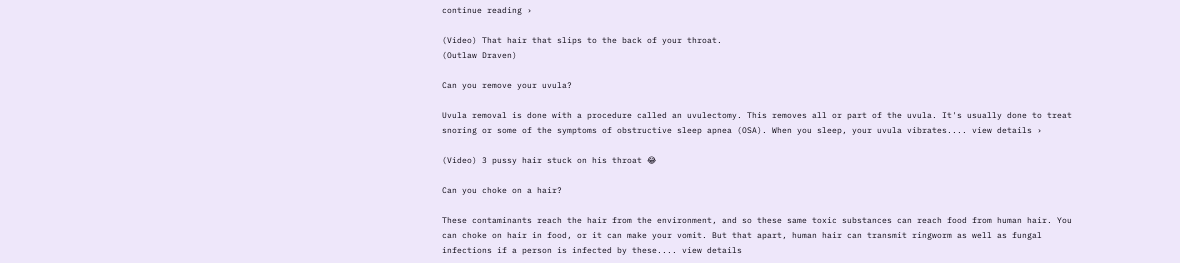continue reading ›

(Video) That hair that slips to the back of your throat.
(Outlaw Draven)

Can you remove your uvula?

Uvula removal is done with a procedure called an uvulectomy. This removes all or part of the uvula. It's usually done to treat snoring or some of the symptoms of obstructive sleep apnea (OSA). When you sleep, your uvula vibrates.... view details ›

(Video) 3 pussy hair stuck on his throat 😂

Can you choke on a hair?

These contaminants reach the hair from the environment, and so these same toxic substances can reach food from human hair. You can choke on hair in food, or it can make your vomit. But that apart, human hair can transmit ringworm as well as fungal infections if a person is infected by these.... view details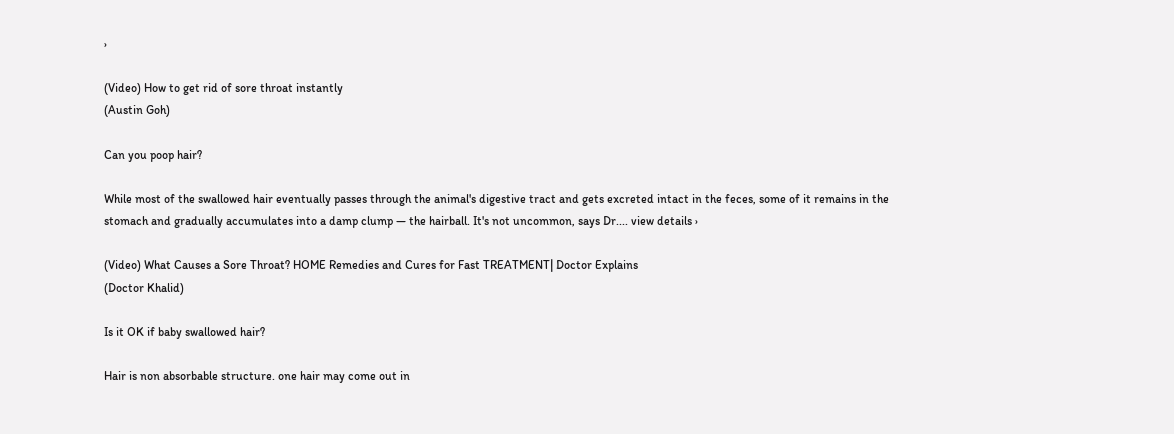›

(Video) How to get rid of sore throat instantly
(Austin Goh)

Can you poop hair?

While most of the swallowed hair eventually passes through the animal's digestive tract and gets excreted intact in the feces, some of it remains in the stomach and gradually accumulates into a damp clump — the hairball. It's not uncommon, says Dr.... view details ›

(Video) What Causes a Sore Throat? HOME Remedies and Cures for Fast TREATMENT| Doctor Explains
(Doctor Khalid)

Is it OK if baby swallowed hair?

Hair is non absorbable structure. one hair may come out in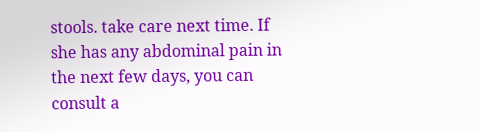stools. take care next time. If she has any abdominal pain in the next few days, you can consult a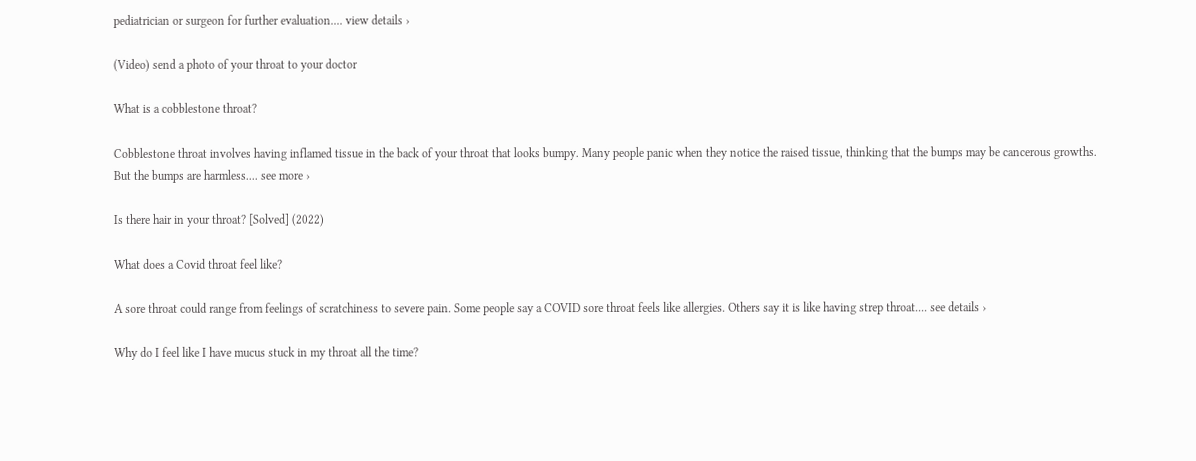pediatrician or surgeon for further evaluation.... view details ›

(Video) send a photo of your throat to your doctor

What is a cobblestone throat?

Cobblestone throat involves having inflamed tissue in the back of your throat that looks bumpy. Many people panic when they notice the raised tissue, thinking that the bumps may be cancerous growths. But the bumps are harmless.... see more ›

Is there hair in your throat? [Solved] (2022)

What does a Covid throat feel like?

A sore throat could range from feelings of scratchiness to severe pain. Some people say a COVID sore throat feels like allergies. Others say it is like having strep throat.... see details ›

Why do I feel like I have mucus stuck in my throat all the time?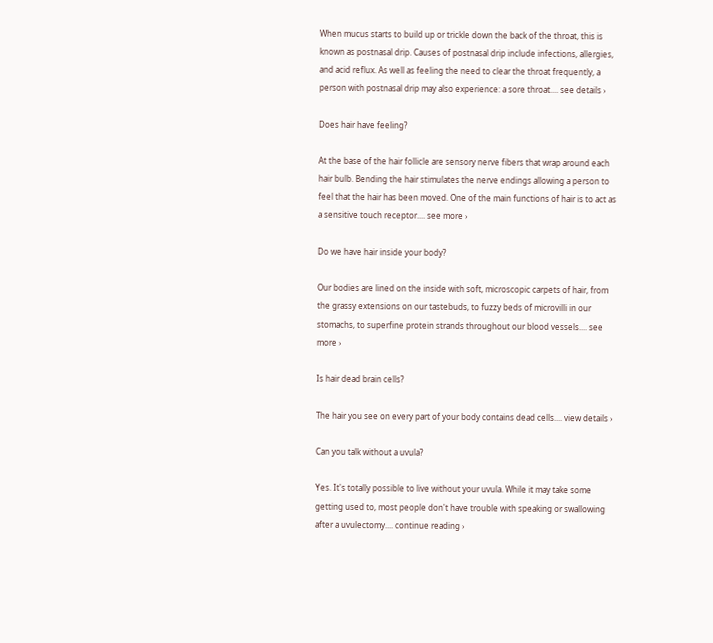When mucus starts to build up or trickle down the back of the throat, this is known as postnasal drip. Causes of postnasal drip include infections, allergies, and acid reflux. As well as feeling the need to clear the throat frequently, a person with postnasal drip may also experience: a sore throat.... see details ›

Does hair have feeling?

At the base of the hair follicle are sensory nerve fibers that wrap around each hair bulb. Bending the hair stimulates the nerve endings allowing a person to feel that the hair has been moved. One of the main functions of hair is to act as a sensitive touch receptor.... see more ›

Do we have hair inside your body?

Our bodies are lined on the inside with soft, microscopic carpets of hair, from the grassy extensions on our tastebuds, to fuzzy beds of microvilli in our stomachs, to superfine protein strands throughout our blood vessels.... see more ›

Is hair dead brain cells?

The hair you see on every part of your body contains dead cells.... view details ›

Can you talk without a uvula?

Yes. It's totally possible to live without your uvula. While it may take some getting used to, most people don't have trouble with speaking or swallowing after a uvulectomy.... continue reading ›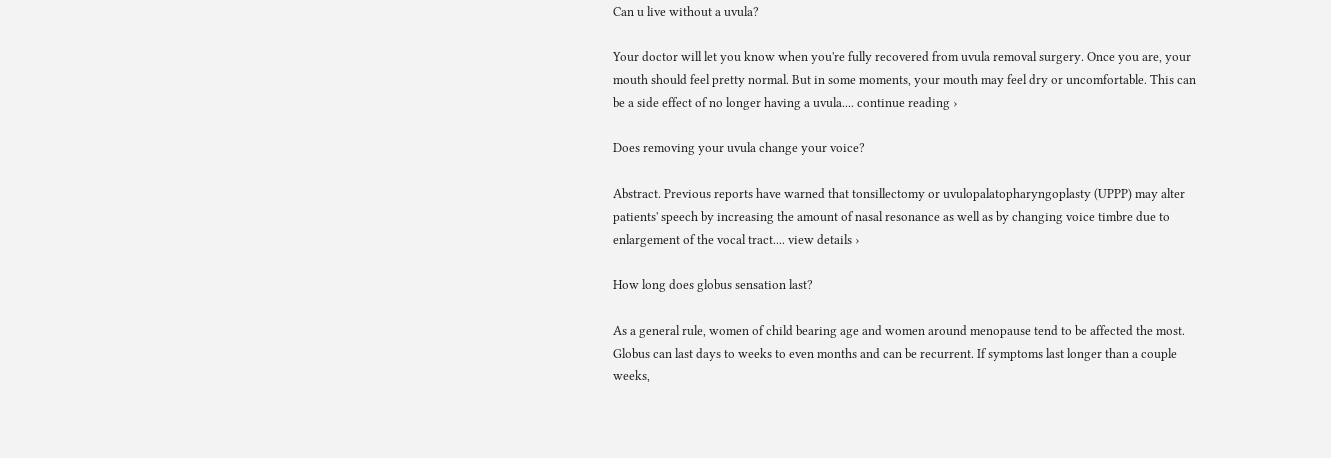Can u live without a uvula?

Your doctor will let you know when you're fully recovered from uvula removal surgery. Once you are, your mouth should feel pretty normal. But in some moments, your mouth may feel dry or uncomfortable. This can be a side effect of no longer having a uvula.... continue reading ›

Does removing your uvula change your voice?

Abstract. Previous reports have warned that tonsillectomy or uvulopalatopharyngoplasty (UPPP) may alter patients' speech by increasing the amount of nasal resonance as well as by changing voice timbre due to enlargement of the vocal tract.... view details ›

How long does globus sensation last?

As a general rule, women of child bearing age and women around menopause tend to be affected the most. Globus can last days to weeks to even months and can be recurrent. If symptoms last longer than a couple weeks,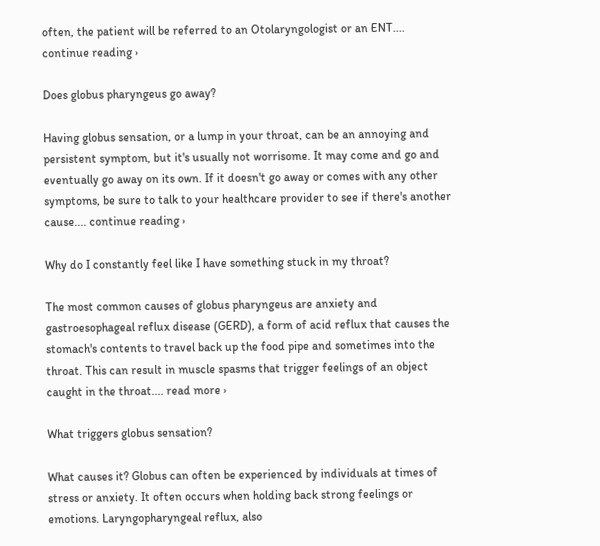often, the patient will be referred to an Otolaryngologist or an ENT.... continue reading ›

Does globus pharyngeus go away?

Having globus sensation, or a lump in your throat, can be an annoying and persistent symptom, but it's usually not worrisome. It may come and go and eventually go away on its own. If it doesn't go away or comes with any other symptoms, be sure to talk to your healthcare provider to see if there's another cause.... continue reading ›

Why do I constantly feel like I have something stuck in my throat?

The most common causes of globus pharyngeus are anxiety and gastroesophageal reflux disease (GERD), a form of acid reflux that causes the stomach's contents to travel back up the food pipe and sometimes into the throat. This can result in muscle spasms that trigger feelings of an object caught in the throat.... read more ›

What triggers globus sensation?

What causes it? Globus can often be experienced by individuals at times of stress or anxiety. It often occurs when holding back strong feelings or emotions. Laryngopharyngeal reflux, also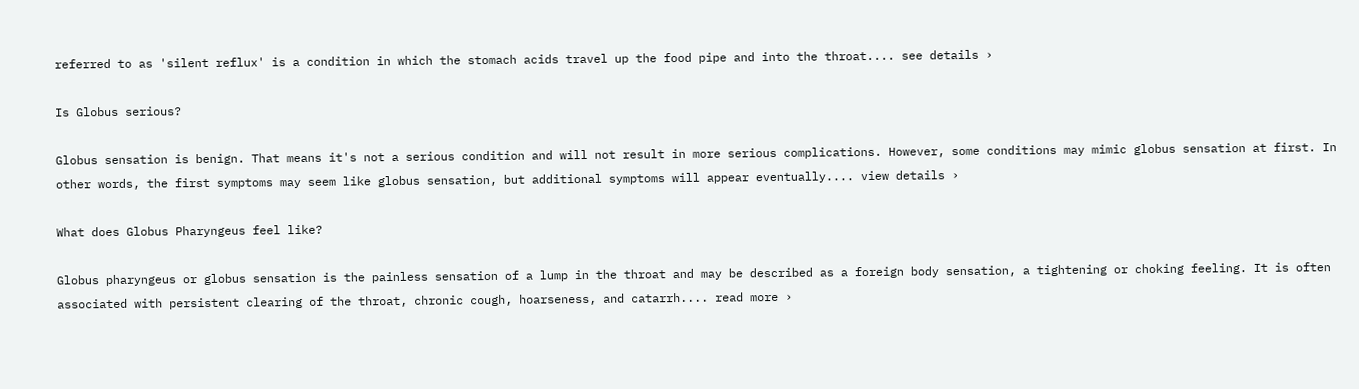referred to as 'silent reflux' is a condition in which the stomach acids travel up the food pipe and into the throat.... see details ›

Is Globus serious?

Globus sensation is benign. That means it's not a serious condition and will not result in more serious complications. However, some conditions may mimic globus sensation at first. In other words, the first symptoms may seem like globus sensation, but additional symptoms will appear eventually.... view details ›

What does Globus Pharyngeus feel like?

Globus pharyngeus or globus sensation is the painless sensation of a lump in the throat and may be described as a foreign body sensation, a tightening or choking feeling. It is often associated with persistent clearing of the throat, chronic cough, hoarseness, and catarrh.... read more ›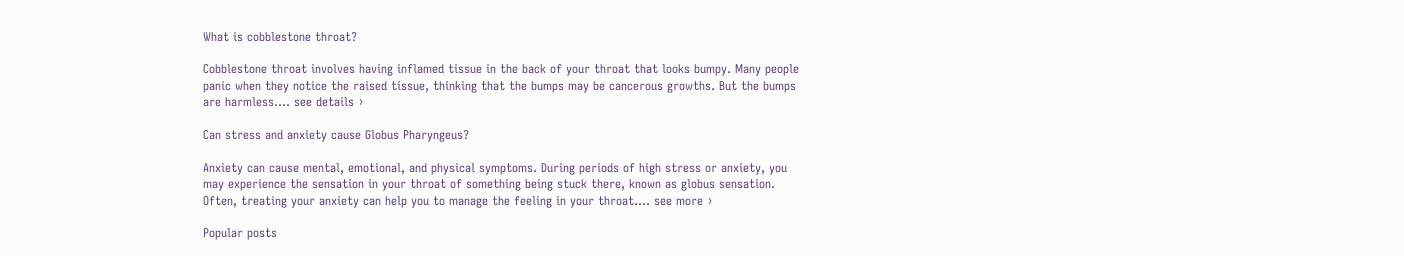What is cobblestone throat?

Cobblestone throat involves having inflamed tissue in the back of your throat that looks bumpy. Many people panic when they notice the raised tissue, thinking that the bumps may be cancerous growths. But the bumps are harmless.... see details ›

Can stress and anxiety cause Globus Pharyngeus?

Anxiety can cause mental, emotional, and physical symptoms. During periods of high stress or anxiety, you may experience the sensation in your throat of something being stuck there, known as globus sensation. Often, treating your anxiety can help you to manage the feeling in your throat.... see more ›

Popular posts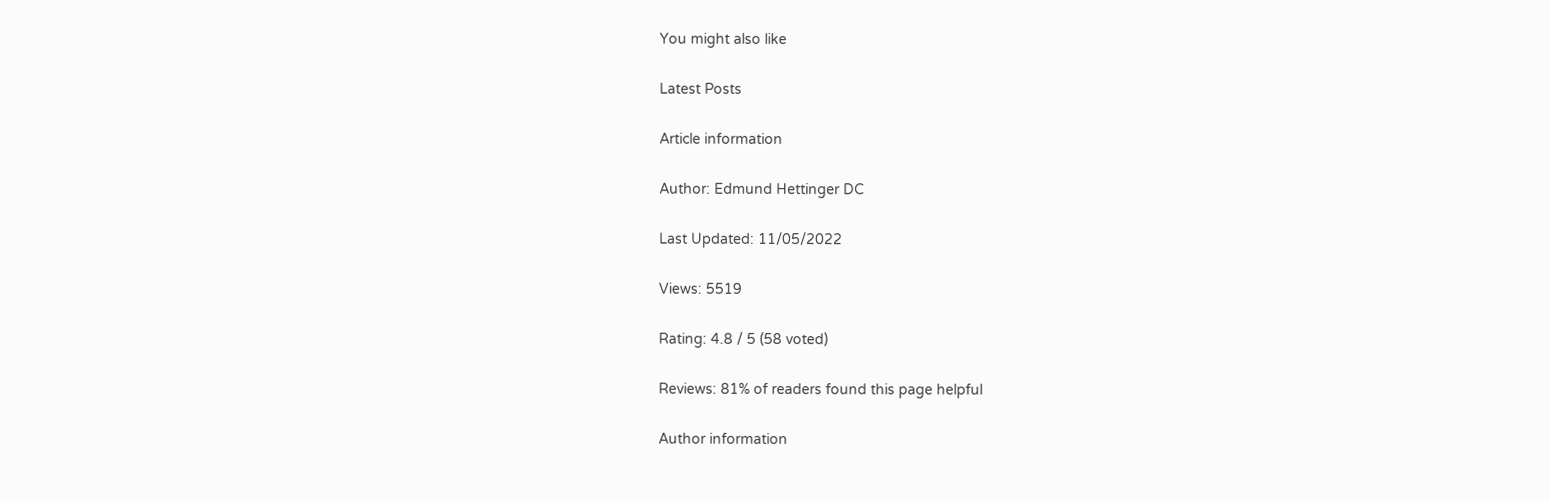You might also like

Latest Posts

Article information

Author: Edmund Hettinger DC

Last Updated: 11/05/2022

Views: 5519

Rating: 4.8 / 5 (58 voted)

Reviews: 81% of readers found this page helpful

Author information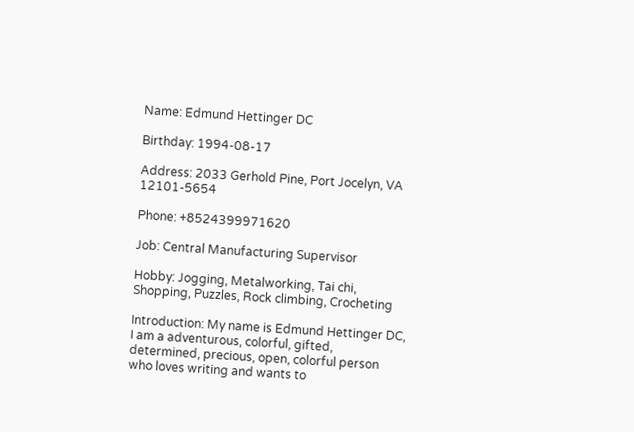Name: Edmund Hettinger DC

Birthday: 1994-08-17

Address: 2033 Gerhold Pine, Port Jocelyn, VA 12101-5654

Phone: +8524399971620

Job: Central Manufacturing Supervisor

Hobby: Jogging, Metalworking, Tai chi, Shopping, Puzzles, Rock climbing, Crocheting

Introduction: My name is Edmund Hettinger DC, I am a adventurous, colorful, gifted, determined, precious, open, colorful person who loves writing and wants to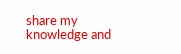share my knowledge and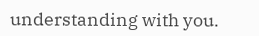understanding with you.